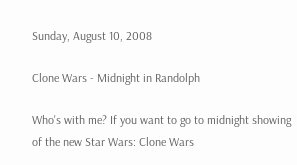Sunday, August 10, 2008

Clone Wars - Midnight in Randolph

Who's with me? If you want to go to midnight showing of the new Star Wars: Clone Wars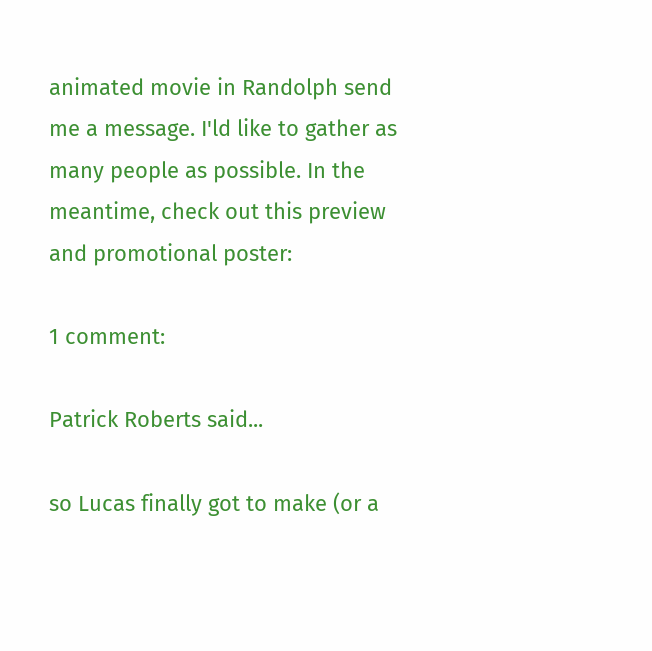animated movie in Randolph send me a message. I'ld like to gather as many people as possible. In the meantime, check out this preview and promotional poster:

1 comment:

Patrick Roberts said...

so Lucas finally got to make (or a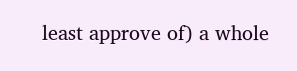least approve of) a whole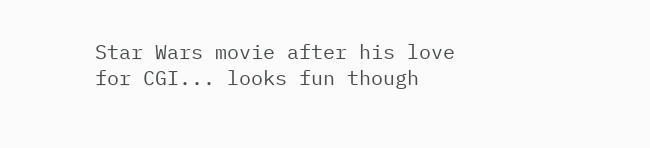Star Wars movie after his love for CGI... looks fun though